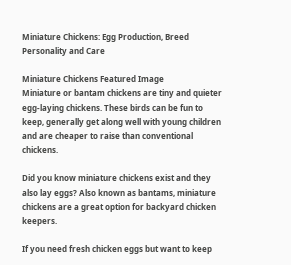Miniature Chickens: Egg Production, Breed Personality and Care

Miniature Chickens Featured Image
Miniature or bantam chickens are tiny and quieter egg-laying chickens. These birds can be fun to keep, generally get along well with young children and are cheaper to raise than conventional chickens.

Did you know miniature chickens exist and they also lay eggs? Also known as bantams, miniature chickens are a great option for backyard chicken keepers.

If you need fresh chicken eggs but want to keep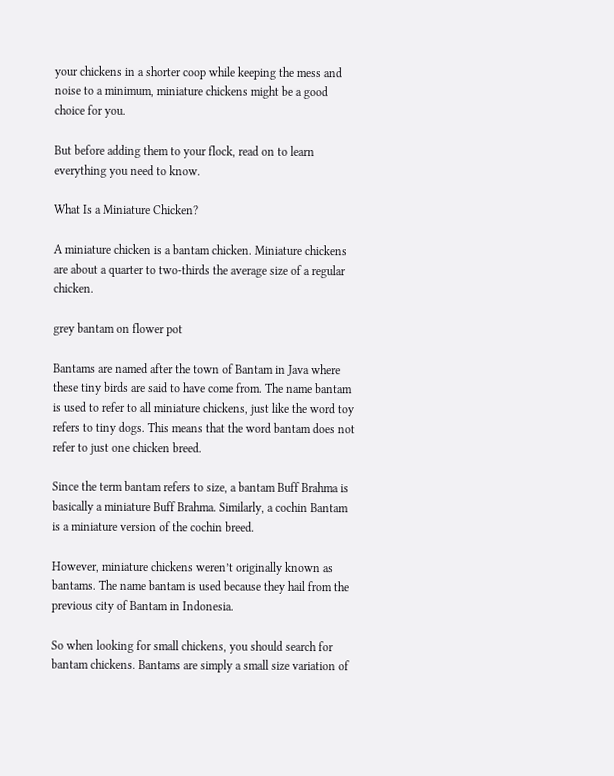your chickens in a shorter coop while keeping the mess and noise to a minimum, miniature chickens might be a good choice for you.

But before adding them to your flock, read on to learn everything you need to know.

What Is a Miniature Chicken?

A miniature chicken is a bantam chicken. Miniature chickens are about a quarter to two-thirds the average size of a regular chicken.

grey bantam on flower pot

Bantams are named after the town of Bantam in Java where these tiny birds are said to have come from. The name bantam is used to refer to all miniature chickens, just like the word toy refers to tiny dogs. This means that the word bantam does not refer to just one chicken breed.

Since the term bantam refers to size, a bantam Buff Brahma is basically a miniature Buff Brahma. Similarly, a cochin Bantam is a miniature version of the cochin breed.

However, miniature chickens weren’t originally known as bantams. The name bantam is used because they hail from the previous city of Bantam in Indonesia.

So when looking for small chickens, you should search for bantam chickens. Bantams are simply a small size variation of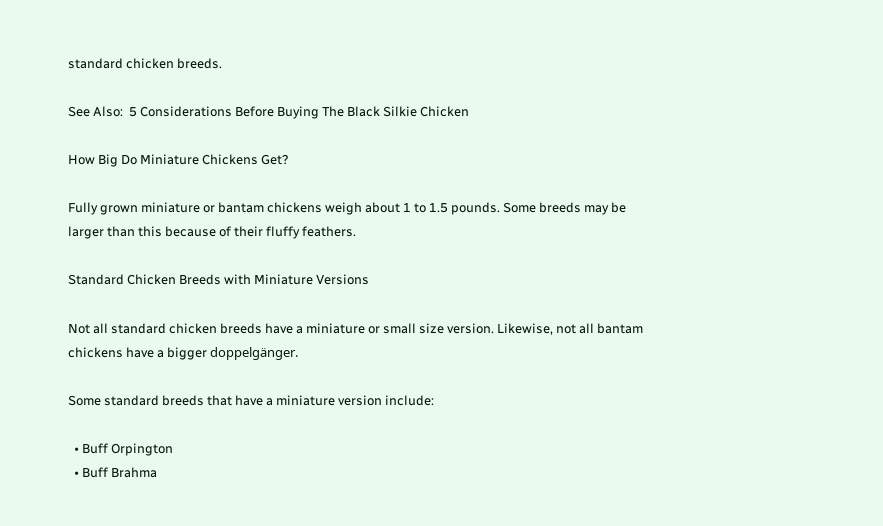standard chicken breeds.

See Also:  5 Considerations Before Buying The Black Silkie Chicken

How Big Do Miniature Chickens Get?

Fully grown miniature or bantam chickens weigh about 1 to 1.5 pounds. Some breeds may be larger than this because of their fluffy feathers.

Standard Chicken Breeds with Miniature Versions

Not all standard chicken breeds have a miniature or small size version. Likewise, not all bantam chickens have a bigger doppelgänger.

Some standard breeds that have a miniature version include:

  • Buff Orpington
  • Buff Brahma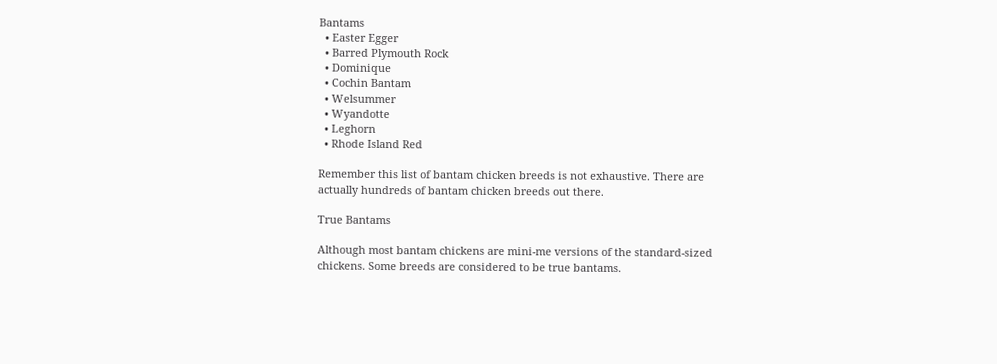Bantams
  • Easter Egger
  • Barred Plymouth Rock
  • Dominique
  • Cochin Bantam
  • Welsummer
  • Wyandotte
  • Leghorn
  • Rhode Island Red

Remember this list of bantam chicken breeds is not exhaustive. There are actually hundreds of bantam chicken breeds out there.

True Bantams

Although most bantam chickens are mini-me versions of the standard-sized chickens. Some breeds are considered to be true bantams.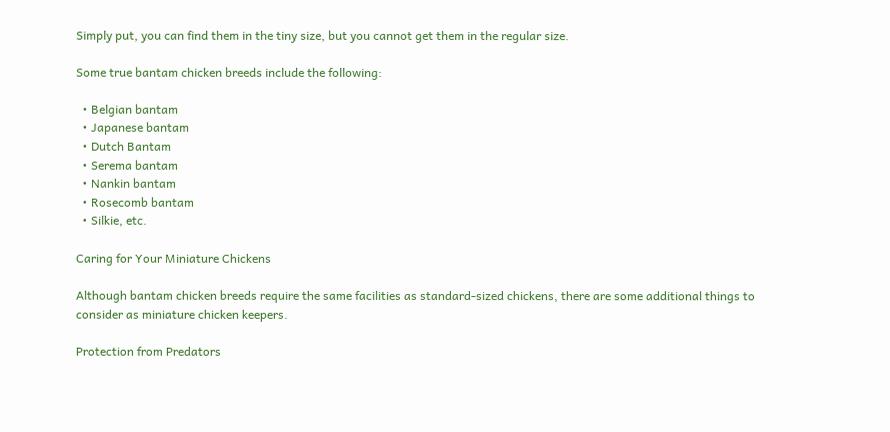Simply put, you can find them in the tiny size, but you cannot get them in the regular size.

Some true bantam chicken breeds include the following:

  • Belgian bantam
  • Japanese bantam
  • Dutch Bantam
  • Serema bantam
  • Nankin bantam
  • Rosecomb bantam
  • Silkie, etc.

Caring for Your Miniature Chickens

Although bantam chicken breeds require the same facilities as standard-sized chickens, there are some additional things to consider as miniature chicken keepers.

Protection from Predators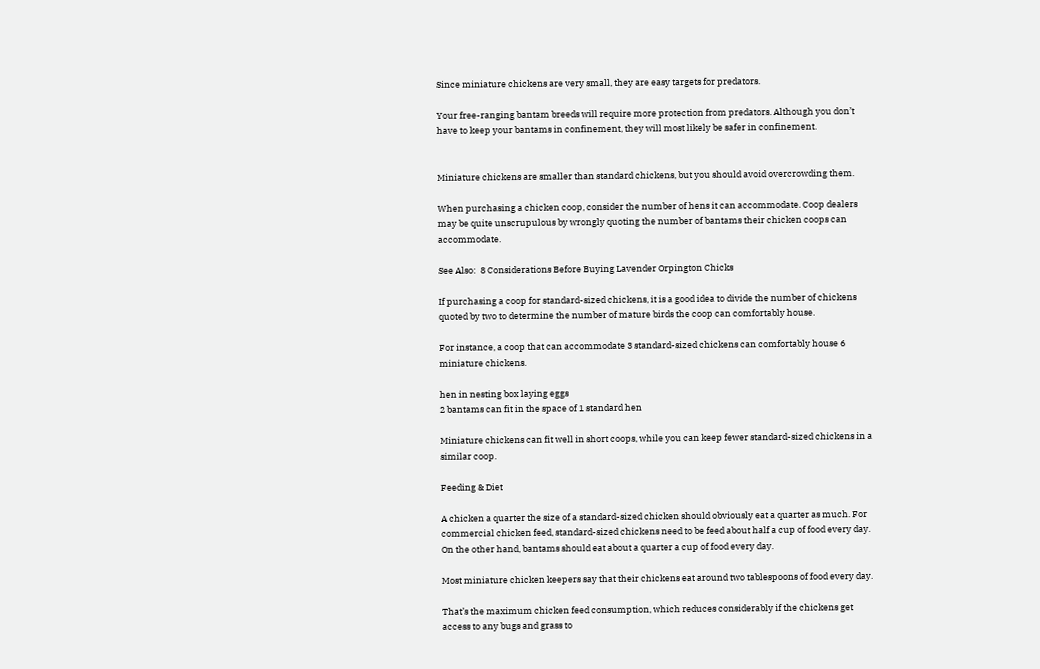Since miniature chickens are very small, they are easy targets for predators.

Your free-ranging bantam breeds will require more protection from predators. Although you don’t have to keep your bantams in confinement, they will most likely be safer in confinement.


Miniature chickens are smaller than standard chickens, but you should avoid overcrowding them.

When purchasing a chicken coop, consider the number of hens it can accommodate. Coop dealers may be quite unscrupulous by wrongly quoting the number of bantams their chicken coops can accommodate.

See Also:  8 Considerations Before Buying Lavender Orpington Chicks

If purchasing a coop for standard-sized chickens, it is a good idea to divide the number of chickens quoted by two to determine the number of mature birds the coop can comfortably house.

For instance, a coop that can accommodate 3 standard-sized chickens can comfortably house 6 miniature chickens.

hen in nesting box laying eggs
2 bantams can fit in the space of 1 standard hen

Miniature chickens can fit well in short coops, while you can keep fewer standard-sized chickens in a similar coop.

Feeding & Diet

A chicken a quarter the size of a standard-sized chicken should obviously eat a quarter as much. For commercial chicken feed, standard-sized chickens need to be feed about half a cup of food every day. On the other hand, bantams should eat about a quarter a cup of food every day.

Most miniature chicken keepers say that their chickens eat around two tablespoons of food every day.

That’s the maximum chicken feed consumption, which reduces considerably if the chickens get access to any bugs and grass to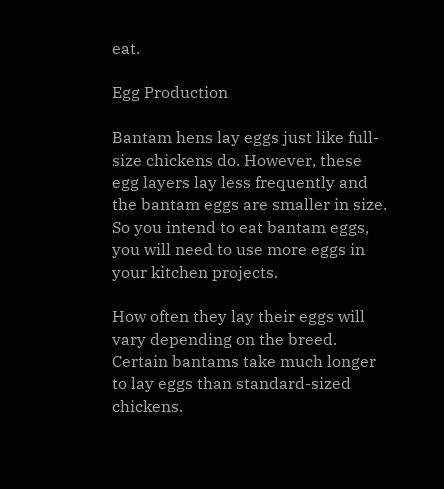eat.

Egg Production

Bantam hens lay eggs just like full-size chickens do. However, these egg layers lay less frequently and the bantam eggs are smaller in size. So you intend to eat bantam eggs, you will need to use more eggs in your kitchen projects.

How often they lay their eggs will vary depending on the breed. Certain bantams take much longer to lay eggs than standard-sized chickens.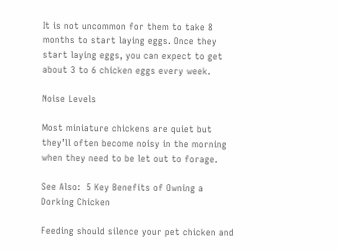It is not uncommon for them to take 8 months to start laying eggs. Once they start laying eggs, you can expect to get about 3 to 6 chicken eggs every week.

Noise Levels

Most miniature chickens are quiet but they’ll often become noisy in the morning when they need to be let out to forage.

See Also:  5 Key Benefits of Owning a Dorking Chicken

Feeding should silence your pet chicken and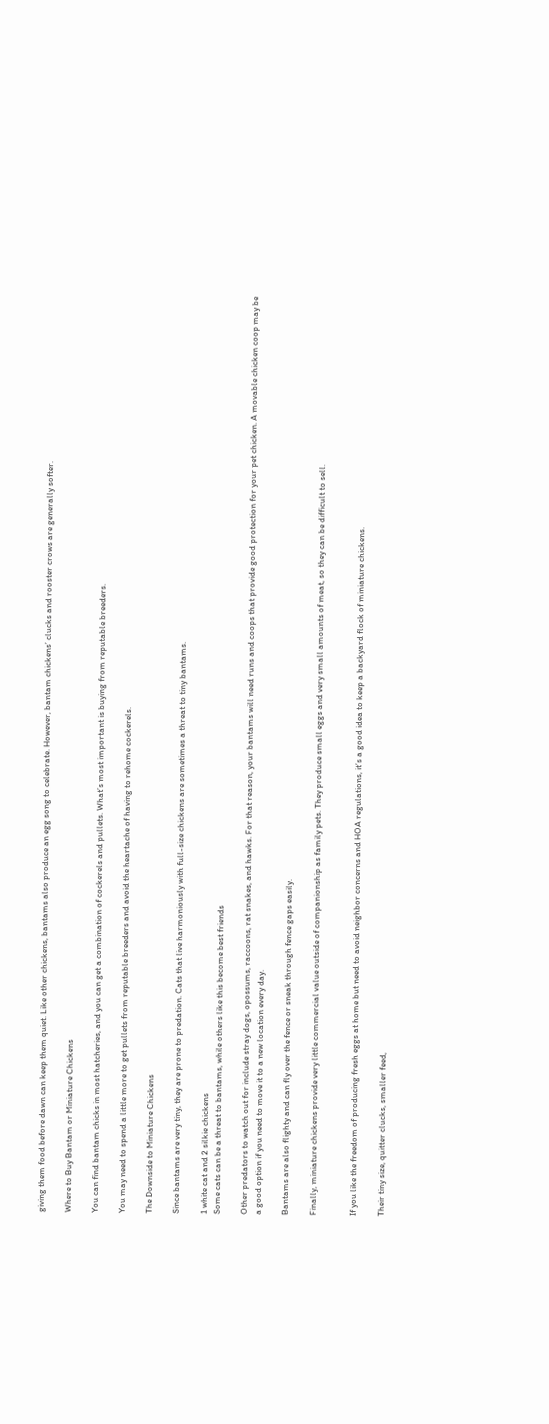giving them food before dawn can keep them quiet. Like other chickens, bantams also produce an egg song to celebrate. However, bantam chickens’ clucks and rooster crows are generally softer.

Where to Buy Bantam or Miniature Chickens

You can find bantam chicks in most hatcheries, and you can get a combination of cockerels and pullets. What’s most important is buying from reputable breeders.

You may need to spend a little more to get pullets from reputable breeders and avoid the heartache of having to rehome cockerels.

The Downside to Miniature Chickens

Since bantams are very tiny, they are prone to predation. Cats that live harmoniously with full-size chickens are sometimes a threat to tiny bantams.

1 white cat and 2 silkie chickens
Some cats can be a threat to bantams, while others like this become best friends

Other predators to watch out for include stray dogs, opossums, raccoons, rat snakes, and hawks. For that reason, your bantams will need runs and coops that provide good protection for your pet chicken. A movable chicken coop may be a good option if you need to move it to a new location every day.

Bantams are also flighty and can fly over the fence or sneak through fence gaps easily.

Finally, miniature chickens provide very little commercial value outside of companionship as family pets. They produce small eggs and very small amounts of meat, so they can be difficult to sell.


If you like the freedom of producing fresh eggs at home but need to avoid neighbor concerns and HOA regulations, it’s a good idea to keep a backyard flock of miniature chickens.

Their tiny size, quitter clucks, smaller feed,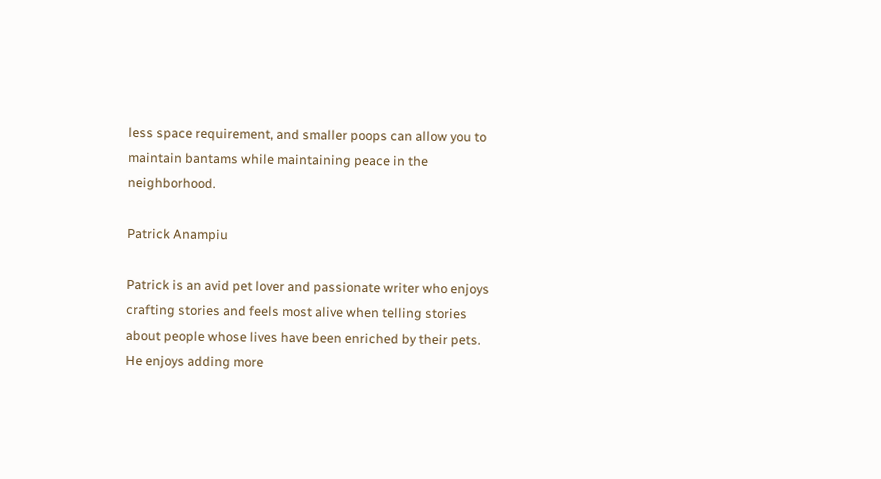less space requirement, and smaller poops can allow you to maintain bantams while maintaining peace in the neighborhood.

Patrick Anampiu

Patrick is an avid pet lover and passionate writer who enjoys crafting stories and feels most alive when telling stories about people whose lives have been enriched by their pets. He enjoys adding more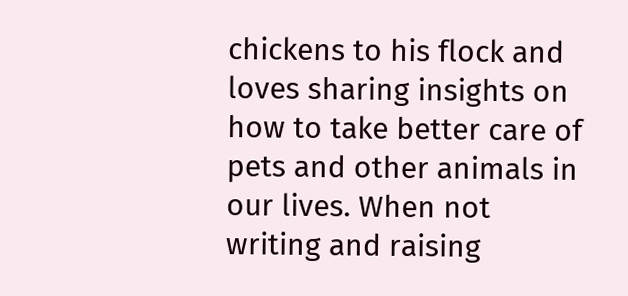chickens to his flock and loves sharing insights on how to take better care of pets and other animals in our lives. When not writing and raising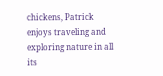chickens, Patrick enjoys traveling and exploring nature in all its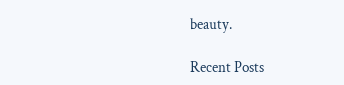beauty.

Recent Posts